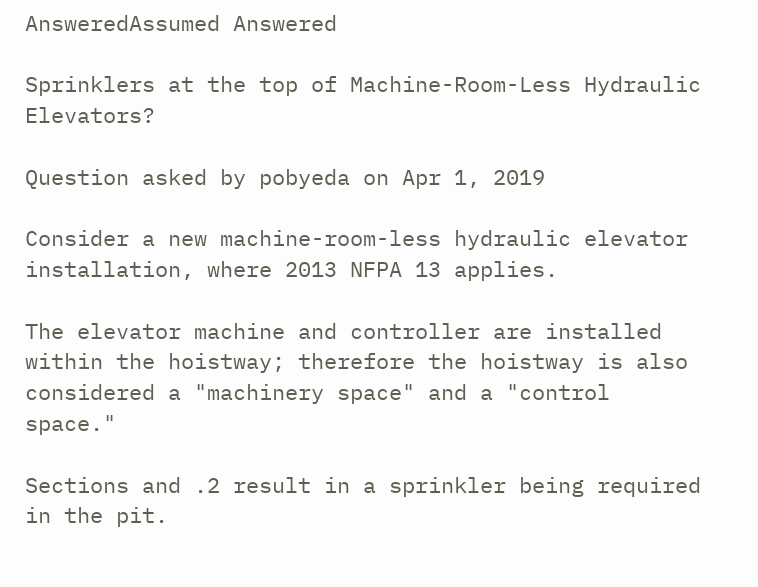AnsweredAssumed Answered

Sprinklers at the top of Machine-Room-Less Hydraulic Elevators?

Question asked by pobyeda on Apr 1, 2019

Consider a new machine-room-less hydraulic elevator installation, where 2013 NFPA 13 applies.

The elevator machine and controller are installed within the hoistway; therefore the hoistway is also considered a "machinery space" and a "control space."

Sections and .2 result in a sprinkler being required in the pit.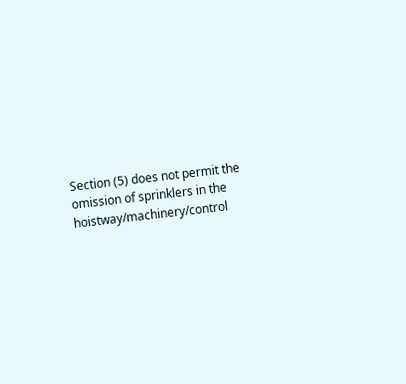Section (5) does not permit the omission of sprinklers in the hoistway/machinery/control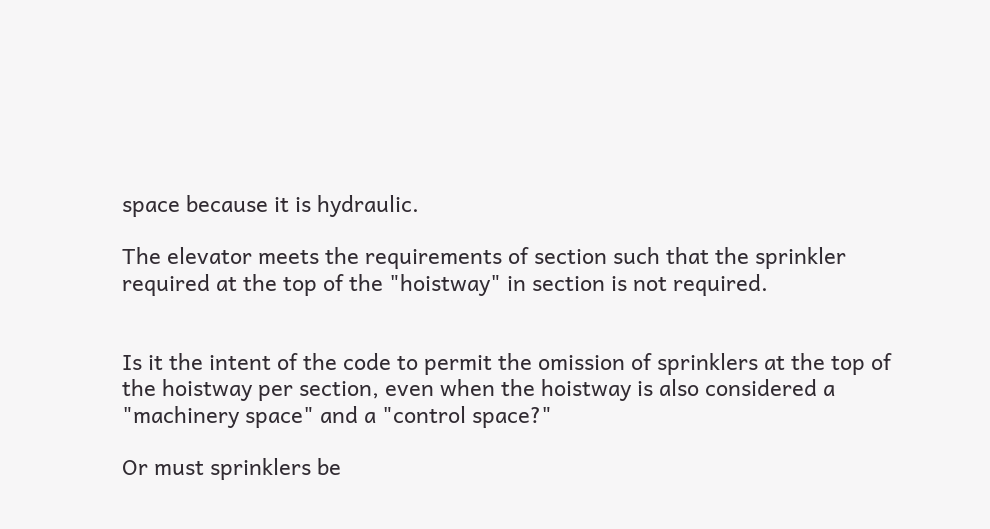space because it is hydraulic.

The elevator meets the requirements of section such that the sprinkler required at the top of the "hoistway" in section is not required.


Is it the intent of the code to permit the omission of sprinklers at the top of the hoistway per section, even when the hoistway is also considered a "machinery space" and a "control space?"

Or must sprinklers be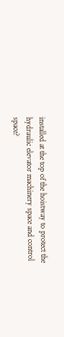installed at the top of the hoistway to protect the hydraulic elevator machinery space and control space?